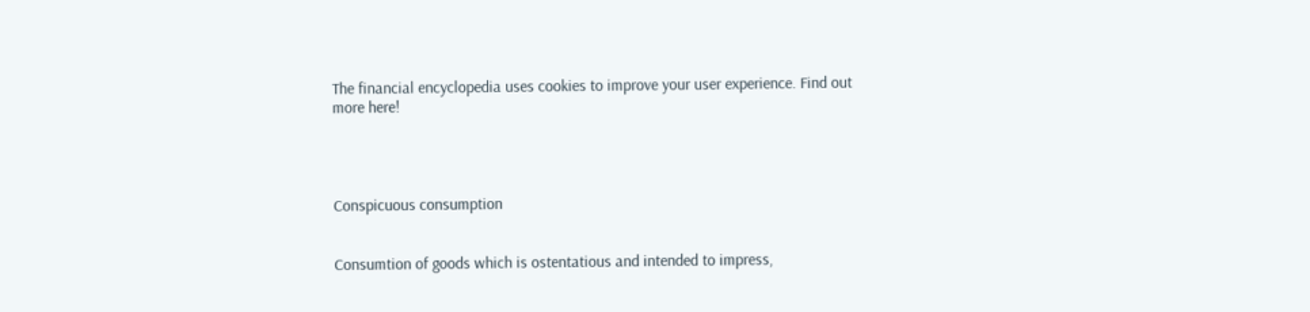The financial encyclopedia uses cookies to improve your user experience. Find out more here!




Conspicuous consumption


Consumtion of goods which is ostentatious and intended to impress,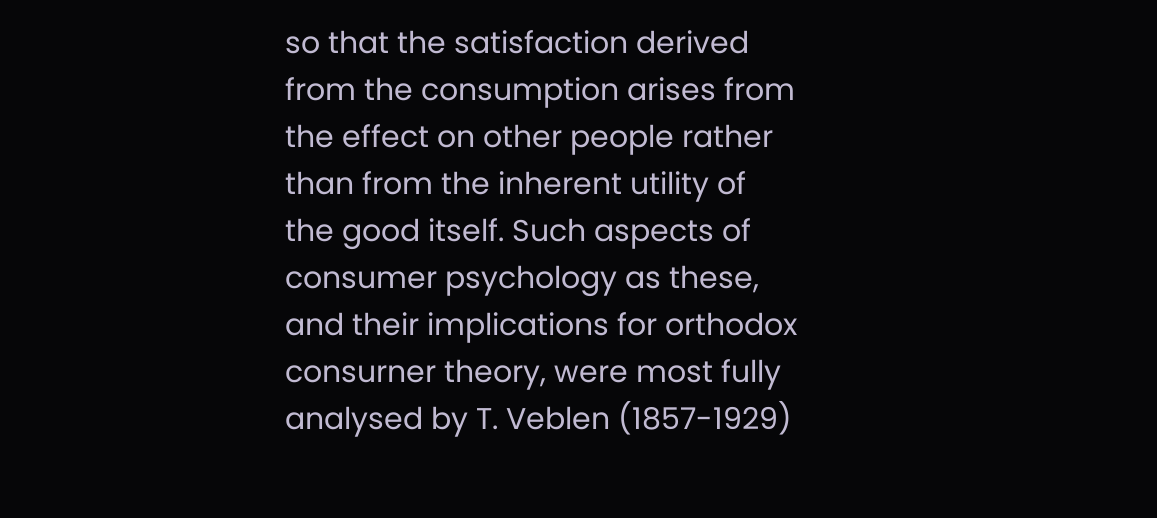so that the satisfaction derived from the consumption arises from the effect on other people rather than from the inherent utility of the good itself. Such aspects of consumer psychology as these, and their implications for orthodox consurner theory, were most fully analysed by T. Veblen (1857-1929)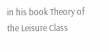in his book Theory of the Leisure Class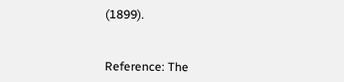(1899).


Reference: The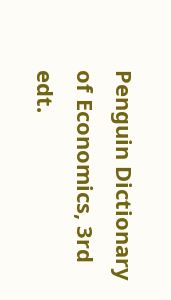Penguin Dictionary of Economics, 3rd edt.